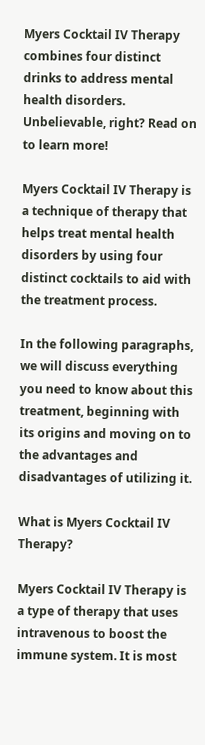Myers Cocktail IV Therapy combines four distinct drinks to address mental health disorders. Unbelievable, right? Read on to learn more!

Myers Cocktail IV Therapy is a technique of therapy that helps treat mental health disorders by using four distinct cocktails to aid with the treatment process.

In the following paragraphs, we will discuss everything you need to know about this treatment, beginning with its origins and moving on to the advantages and disadvantages of utilizing it.

What is Myers Cocktail IV Therapy?

Myers Cocktail IV Therapy is a type of therapy that uses intravenous to boost the immune system. It is most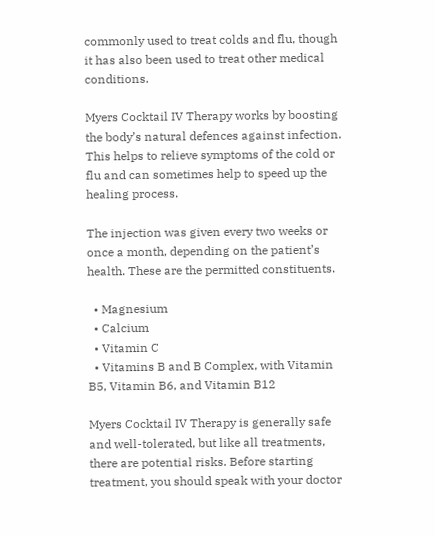commonly used to treat colds and flu, though it has also been used to treat other medical conditions.

Myers Cocktail IV Therapy works by boosting the body’s natural defences against infection. This helps to relieve symptoms of the cold or flu and can sometimes help to speed up the healing process.

The injection was given every two weeks or once a month, depending on the patient’s health. These are the permitted constituents.

  • Magnesium
  • Calcium
  • Vitamin C
  • Vitamins B and B Complex, with Vitamin B5, Vitamin B6, and Vitamin B12

Myers Cocktail IV Therapy is generally safe and well-tolerated, but like all treatments, there are potential risks. Before starting treatment, you should speak with your doctor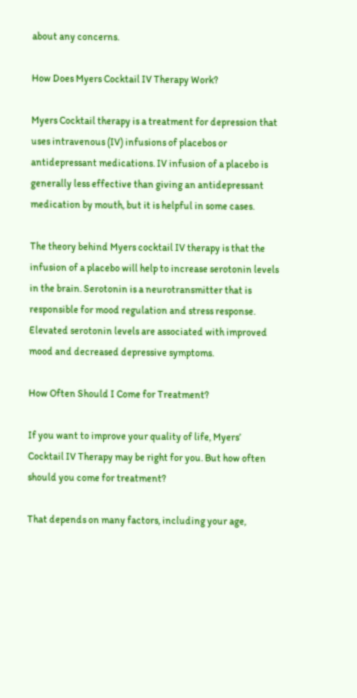about any concerns.

How Does Myers Cocktail IV Therapy Work?

Myers Cocktail therapy is a treatment for depression that uses intravenous (IV) infusions of placebos or antidepressant medications. IV infusion of a placebo is generally less effective than giving an antidepressant medication by mouth, but it is helpful in some cases.

The theory behind Myers cocktail IV therapy is that the infusion of a placebo will help to increase serotonin levels in the brain. Serotonin is a neurotransmitter that is responsible for mood regulation and stress response. Elevated serotonin levels are associated with improved mood and decreased depressive symptoms.

How Often Should I Come for Treatment?

If you want to improve your quality of life, Myers’ Cocktail IV Therapy may be right for you. But how often should you come for treatment?

That depends on many factors, including your age,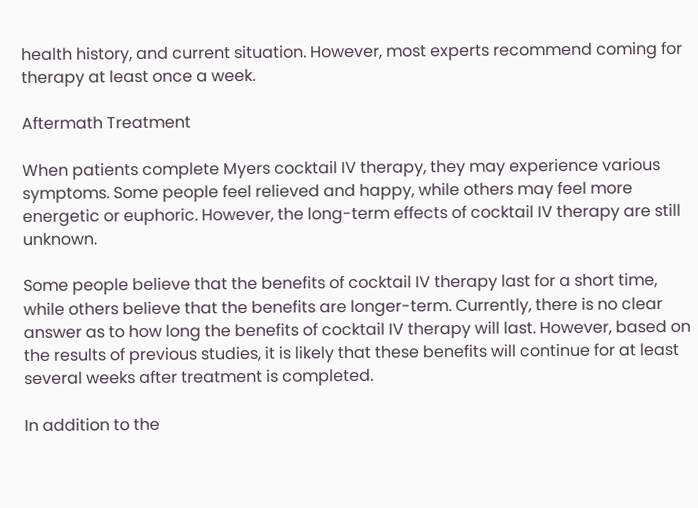health history, and current situation. However, most experts recommend coming for therapy at least once a week.

Aftermath Treatment

When patients complete Myers cocktail IV therapy, they may experience various symptoms. Some people feel relieved and happy, while others may feel more energetic or euphoric. However, the long-term effects of cocktail IV therapy are still unknown.

Some people believe that the benefits of cocktail IV therapy last for a short time, while others believe that the benefits are longer-term. Currently, there is no clear answer as to how long the benefits of cocktail IV therapy will last. However, based on the results of previous studies, it is likely that these benefits will continue for at least several weeks after treatment is completed.

In addition to the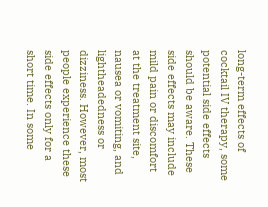long-term effects of cocktail IV therapy, some potential side effects should be aware. These side effects may include mild pain or discomfort at the treatment site, nausea or vomiting, and lightheadedness or dizziness. However, most people experience these side effects only for a short time. In some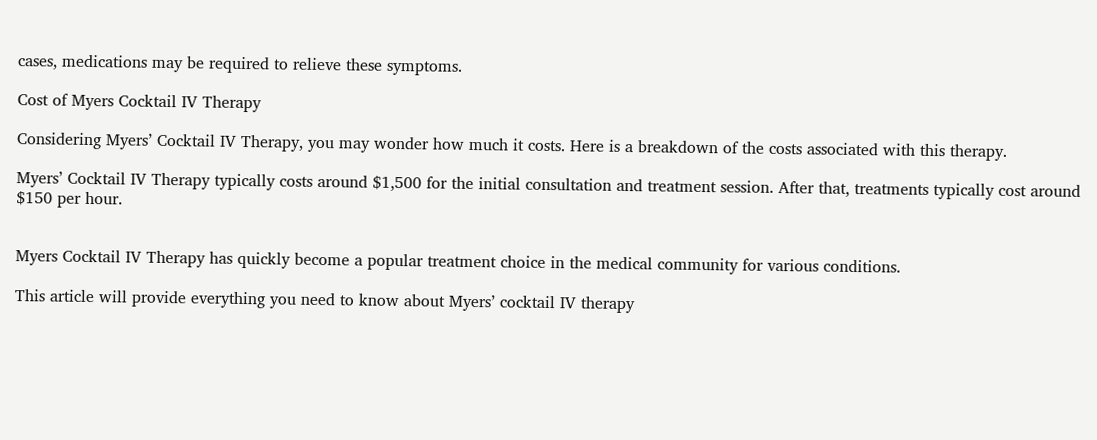cases, medications may be required to relieve these symptoms.

Cost of Myers Cocktail IV Therapy

Considering Myers’ Cocktail IV Therapy, you may wonder how much it costs. Here is a breakdown of the costs associated with this therapy.

Myers’ Cocktail IV Therapy typically costs around $1,500 for the initial consultation and treatment session. After that, treatments typically cost around $150 per hour.


Myers Cocktail IV Therapy has quickly become a popular treatment choice in the medical community for various conditions.

This article will provide everything you need to know about Myers’ cocktail IV therapy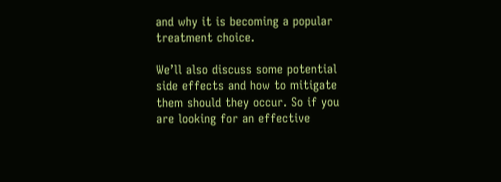and why it is becoming a popular treatment choice.

We’ll also discuss some potential side effects and how to mitigate them should they occur. So if you are looking for an effective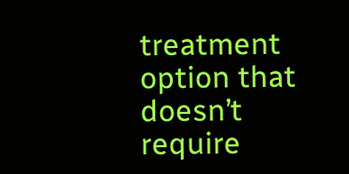treatment option that doesn’t require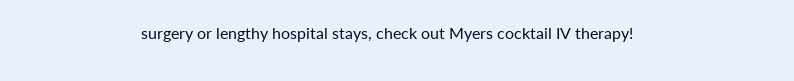surgery or lengthy hospital stays, check out Myers cocktail IV therapy!